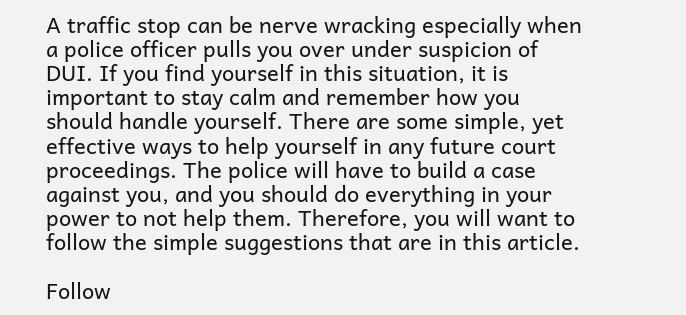A traffic stop can be nerve wracking especially when a police officer pulls you over under suspicion of DUI. If you find yourself in this situation, it is important to stay calm and remember how you should handle yourself. There are some simple, yet effective ways to help yourself in any future court proceedings. The police will have to build a case against you, and you should do everything in your power to not help them. Therefore, you will want to follow the simple suggestions that are in this article.

Follow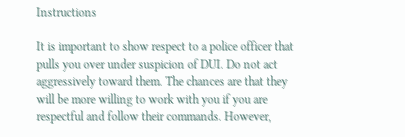Instructions

It is important to show respect to a police officer that pulls you over under suspicion of DUI. Do not act aggressively toward them. The chances are that they will be more willing to work with you if you are respectful and follow their commands. However,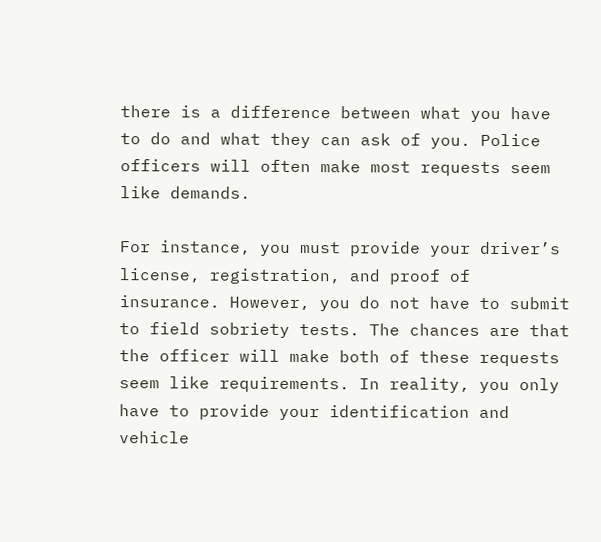there is a difference between what you have to do and what they can ask of you. Police officers will often make most requests seem like demands.

For instance, you must provide your driver’s license, registration, and proof of insurance. However, you do not have to submit to field sobriety tests. The chances are that the officer will make both of these requests seem like requirements. In reality, you only have to provide your identification and vehicle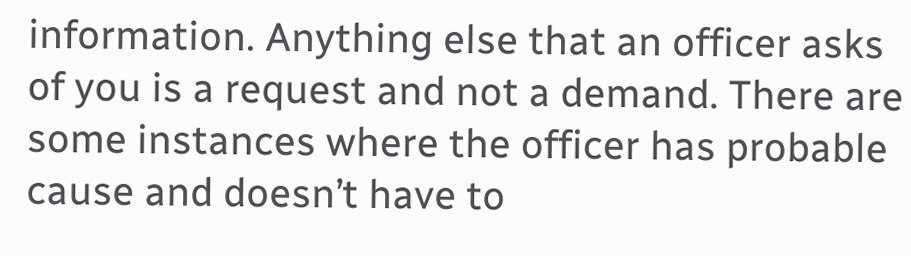information. Anything else that an officer asks of you is a request and not a demand. There are some instances where the officer has probable cause and doesn’t have to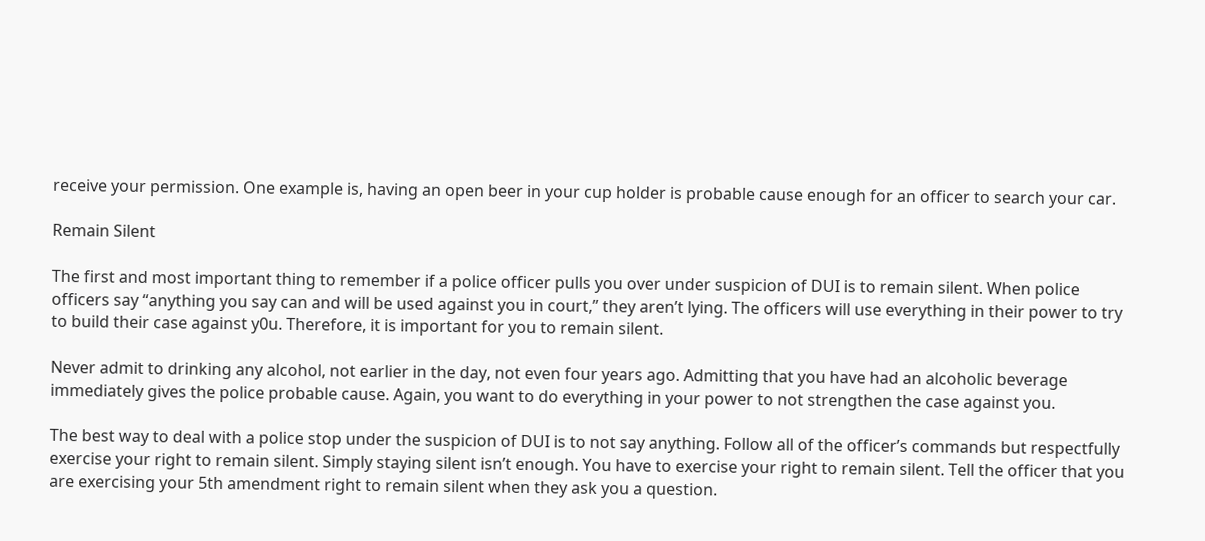receive your permission. One example is, having an open beer in your cup holder is probable cause enough for an officer to search your car.

Remain Silent

The first and most important thing to remember if a police officer pulls you over under suspicion of DUI is to remain silent. When police officers say “anything you say can and will be used against you in court,” they aren’t lying. The officers will use everything in their power to try to build their case against y0u. Therefore, it is important for you to remain silent.

Never admit to drinking any alcohol, not earlier in the day, not even four years ago. Admitting that you have had an alcoholic beverage immediately gives the police probable cause. Again, you want to do everything in your power to not strengthen the case against you.

The best way to deal with a police stop under the suspicion of DUI is to not say anything. Follow all of the officer’s commands but respectfully exercise your right to remain silent. Simply staying silent isn’t enough. You have to exercise your right to remain silent. Tell the officer that you are exercising your 5th amendment right to remain silent when they ask you a question.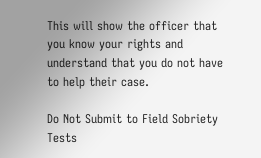This will show the officer that you know your rights and understand that you do not have to help their case.

Do Not Submit to Field Sobriety Tests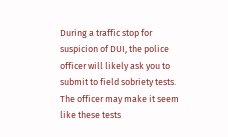During a traffic stop for suspicion of DUI, the police officer will likely ask you to submit to field sobriety tests. The officer may make it seem like these tests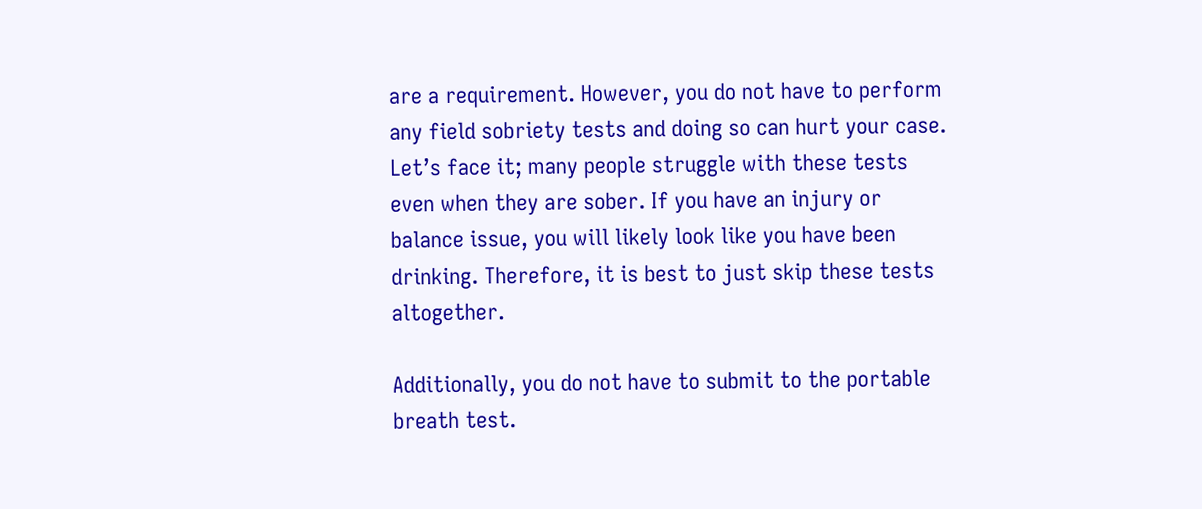are a requirement. However, you do not have to perform any field sobriety tests and doing so can hurt your case. Let’s face it; many people struggle with these tests even when they are sober. If you have an injury or balance issue, you will likely look like you have been drinking. Therefore, it is best to just skip these tests altogether.

Additionally, you do not have to submit to the portable breath test.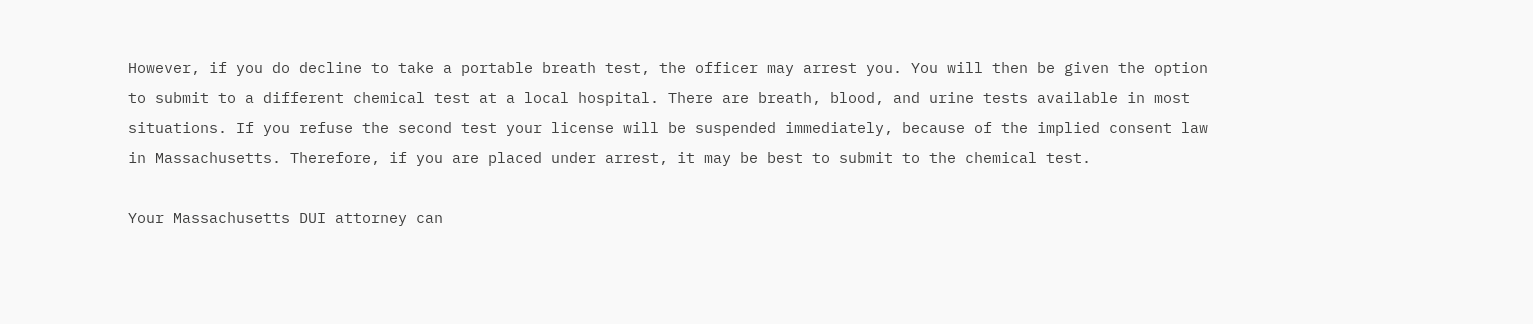However, if you do decline to take a portable breath test, the officer may arrest you. You will then be given the option to submit to a different chemical test at a local hospital. There are breath, blood, and urine tests available in most situations. If you refuse the second test your license will be suspended immediately, because of the implied consent law in Massachusetts. Therefore, if you are placed under arrest, it may be best to submit to the chemical test.

Your Massachusetts DUI attorney can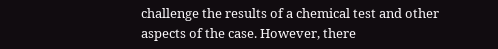challenge the results of a chemical test and other aspects of the case. However, there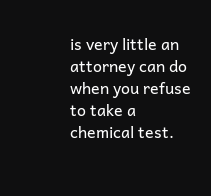is very little an attorney can do when you refuse to take a chemical test.